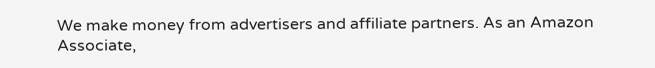We make money from advertisers and affiliate partners. As an Amazon Associate,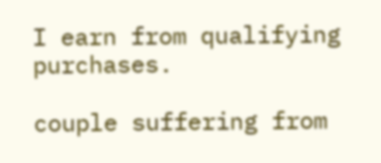I earn from qualifying purchases.

couple suffering from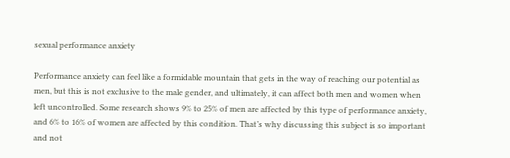sexual performance anxiety

Performance anxiety can feel like a formidable mountain that gets in the way of reaching our potential as men, but this is not exclusive to the male gender, and ultimately, it can affect both men and women when left uncontrolled. Some research shows 9% to 25% of men are affected by this type of performance anxiety, and 6% to 16% of women are affected by this condition. That’s why discussing this subject is so important and not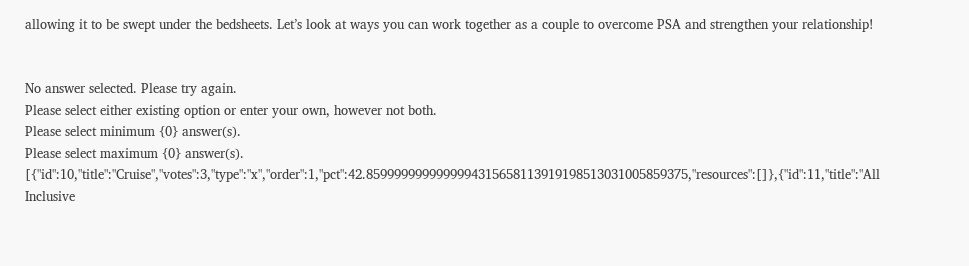allowing it to be swept under the bedsheets. Let’s look at ways you can work together as a couple to overcome PSA and strengthen your relationship!


No answer selected. Please try again.
Please select either existing option or enter your own, however not both.
Please select minimum {0} answer(s).
Please select maximum {0} answer(s).
[{"id":10,"title":"Cruise","votes":3,"type":"x","order":1,"pct":42.8599999999999994315658113919198513031005859375,"resources":[]},{"id":11,"title":"All Inclusive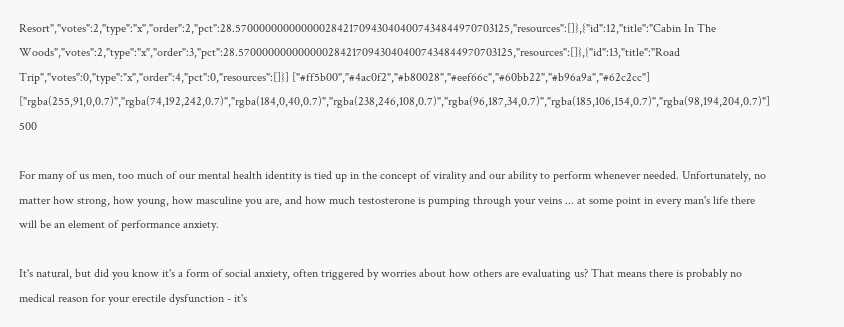Resort","votes":2,"type":"x","order":2,"pct":28.57000000000000028421709430404007434844970703125,"resources":[]},{"id":12,"title":"Cabin In The Woods","votes":2,"type":"x","order":3,"pct":28.57000000000000028421709430404007434844970703125,"resources":[]},{"id":13,"title":"Road Trip","votes":0,"type":"x","order":4,"pct":0,"resources":[]}] ["#ff5b00","#4ac0f2","#b80028","#eef66c","#60bb22","#b96a9a","#62c2cc"] ["rgba(255,91,0,0.7)","rgba(74,192,242,0.7)","rgba(184,0,40,0.7)","rgba(238,246,108,0.7)","rgba(96,187,34,0.7)","rgba(185,106,154,0.7)","rgba(98,194,204,0.7)"] 500

For many of us men, too much of our mental health identity is tied up in the concept of virality and our ability to perform whenever needed. Unfortunately, no matter how strong, how young, how masculine you are, and how much testosterone is pumping through your veins ... at some point in every man's life there will be an element of performance anxiety.

It's natural, but did you know it's a form of social anxiety, often triggered by worries about how others are evaluating us? That means there is probably no medical reason for your erectile dysfunction - it's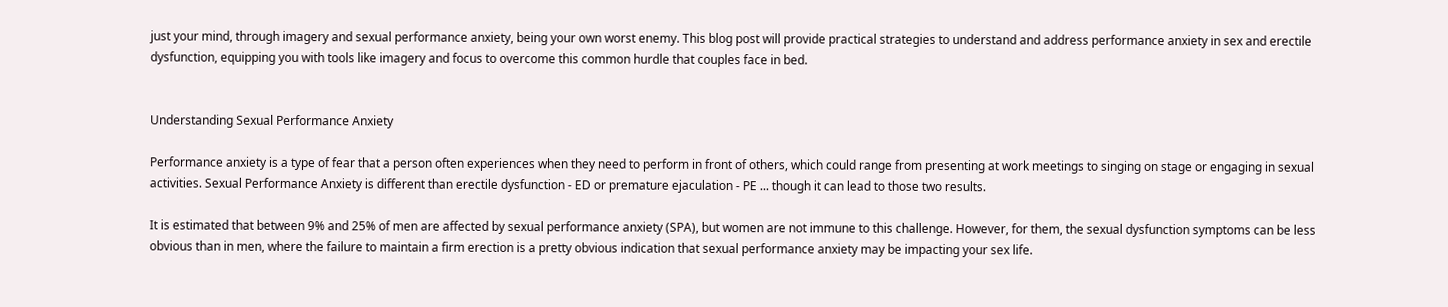just your mind, through imagery and sexual performance anxiety, being your own worst enemy. This blog post will provide practical strategies to understand and address performance anxiety in sex and erectile dysfunction, equipping you with tools like imagery and focus to overcome this common hurdle that couples face in bed.


Understanding Sexual Performance Anxiety

Performance anxiety is a type of fear that a person often experiences when they need to perform in front of others, which could range from presenting at work meetings to singing on stage or engaging in sexual activities. Sexual Performance Anxiety is different than erectile dysfunction - ED or premature ejaculation - PE ... though it can lead to those two results.

It is estimated that between 9% and 25% of men are affected by sexual performance anxiety (SPA), but women are not immune to this challenge. However, for them, the sexual dysfunction symptoms can be less obvious than in men, where the failure to maintain a firm erection is a pretty obvious indication that sexual performance anxiety may be impacting your sex life.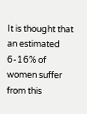It is thought that an estimated 6-16% of women suffer from this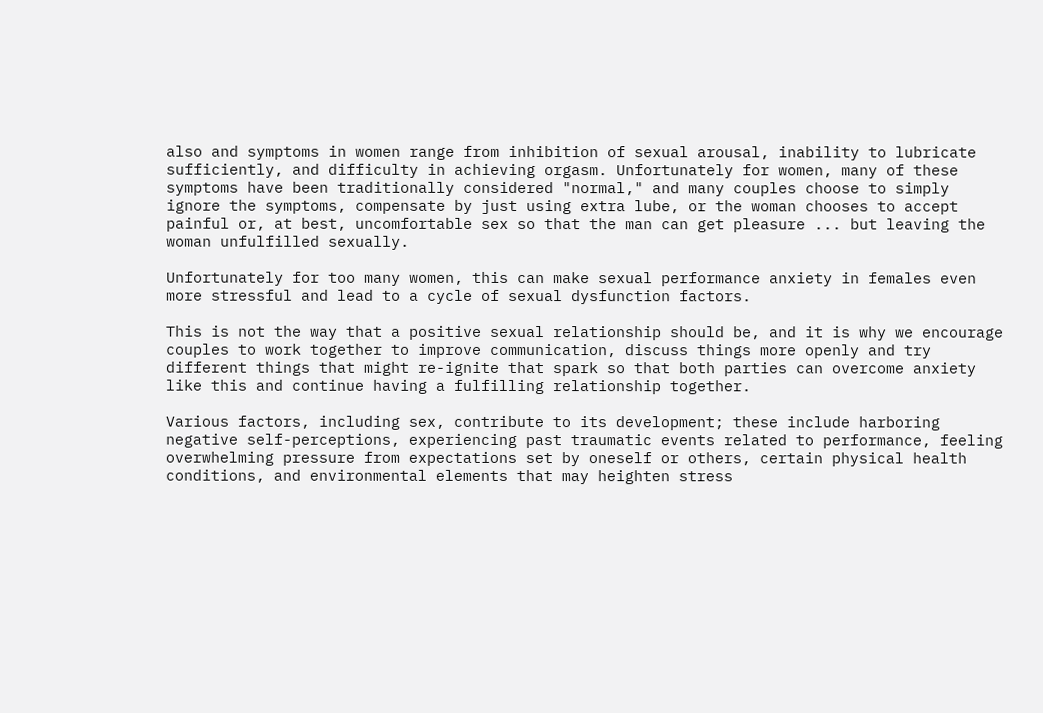also and symptoms in women range from inhibition of sexual arousal, inability to lubricate sufficiently, and difficulty in achieving orgasm. Unfortunately for women, many of these symptoms have been traditionally considered "normal," and many couples choose to simply ignore the symptoms, compensate by just using extra lube, or the woman chooses to accept painful or, at best, uncomfortable sex so that the man can get pleasure ... but leaving the woman unfulfilled sexually.

Unfortunately for too many women, this can make sexual performance anxiety in females even more stressful and lead to a cycle of sexual dysfunction factors.

This is not the way that a positive sexual relationship should be, and it is why we encourage couples to work together to improve communication, discuss things more openly and try different things that might re-ignite that spark so that both parties can overcome anxiety like this and continue having a fulfilling relationship together.

Various factors, including sex, contribute to its development; these include harboring negative self-perceptions, experiencing past traumatic events related to performance, feeling overwhelming pressure from expectations set by oneself or others, certain physical health conditions, and environmental elements that may heighten stress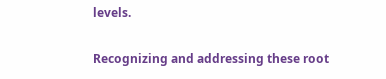levels.

Recognizing and addressing these root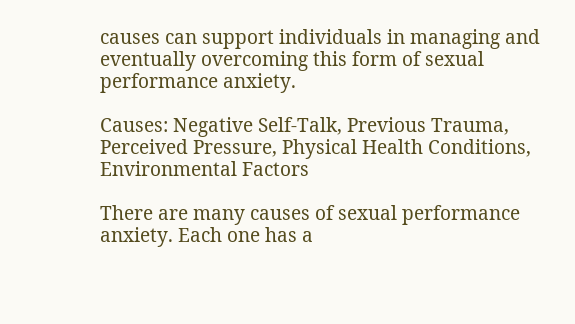causes can support individuals in managing and eventually overcoming this form of sexual performance anxiety.

Causes: Negative Self-Talk, Previous Trauma, Perceived Pressure, Physical Health Conditions, Environmental Factors

There are many causes of sexual performance anxiety. Each one has a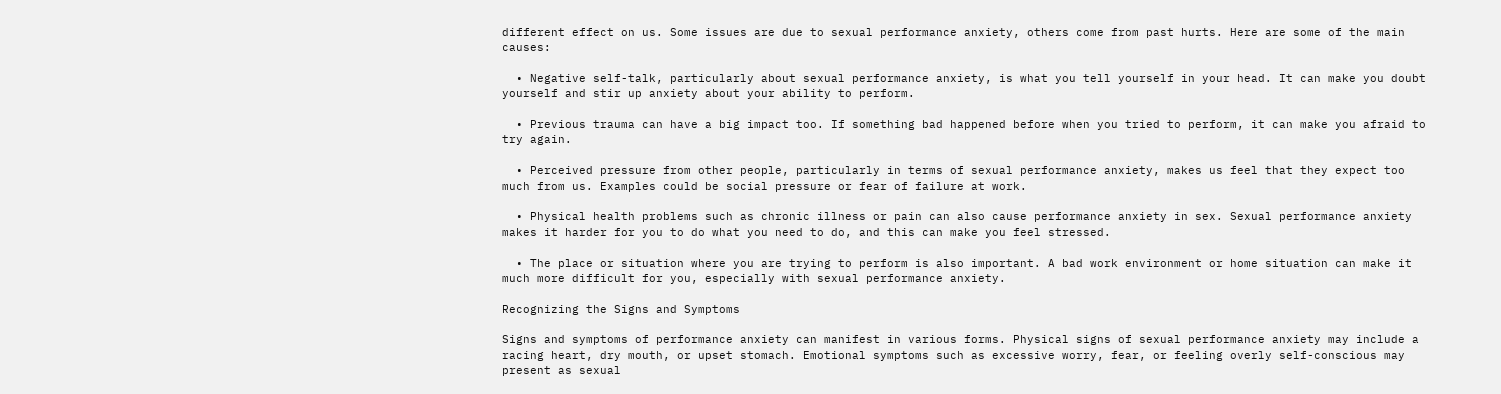different effect on us. Some issues are due to sexual performance anxiety, others come from past hurts. Here are some of the main causes:

  • Negative self-talk, particularly about sexual performance anxiety, is what you tell yourself in your head. It can make you doubt yourself and stir up anxiety about your ability to perform.

  • Previous trauma can have a big impact too. If something bad happened before when you tried to perform, it can make you afraid to try again.

  • Perceived pressure from other people, particularly in terms of sexual performance anxiety, makes us feel that they expect too much from us. Examples could be social pressure or fear of failure at work.

  • Physical health problems such as chronic illness or pain can also cause performance anxiety in sex. Sexual performance anxiety makes it harder for you to do what you need to do, and this can make you feel stressed.

  • The place or situation where you are trying to perform is also important. A bad work environment or home situation can make it much more difficult for you, especially with sexual performance anxiety.

Recognizing the Signs and Symptoms

Signs and symptoms of performance anxiety can manifest in various forms. Physical signs of sexual performance anxiety may include a racing heart, dry mouth, or upset stomach. Emotional symptoms such as excessive worry, fear, or feeling overly self-conscious may present as sexual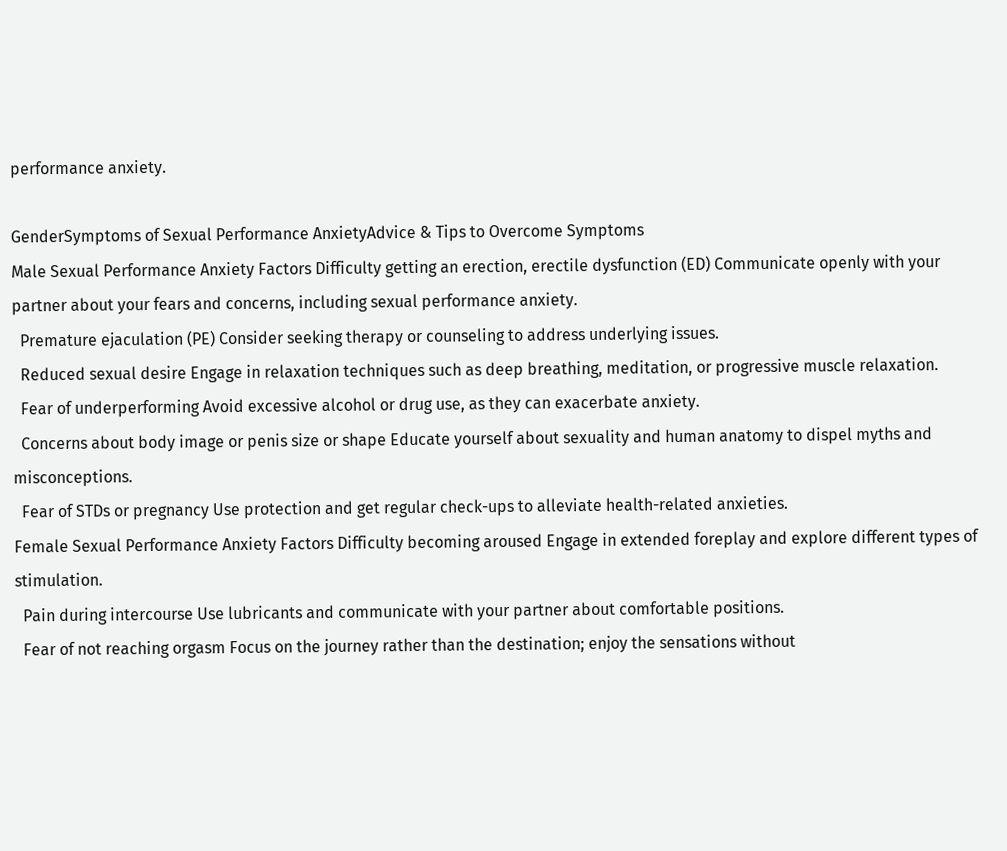performance anxiety.

GenderSymptoms of Sexual Performance AnxietyAdvice & Tips to Overcome Symptoms
Male Sexual Performance Anxiety Factors Difficulty getting an erection, erectile dysfunction (ED) Communicate openly with your partner about your fears and concerns, including sexual performance anxiety.
  Premature ejaculation (PE) Consider seeking therapy or counseling to address underlying issues.
  Reduced sexual desire Engage in relaxation techniques such as deep breathing, meditation, or progressive muscle relaxation.
  Fear of underperforming Avoid excessive alcohol or drug use, as they can exacerbate anxiety.
  Concerns about body image or penis size or shape Educate yourself about sexuality and human anatomy to dispel myths and misconceptions.
  Fear of STDs or pregnancy Use protection and get regular check-ups to alleviate health-related anxieties.
Female Sexual Performance Anxiety Factors Difficulty becoming aroused Engage in extended foreplay and explore different types of stimulation.
  Pain during intercourse Use lubricants and communicate with your partner about comfortable positions.
  Fear of not reaching orgasm Focus on the journey rather than the destination; enjoy the sensations without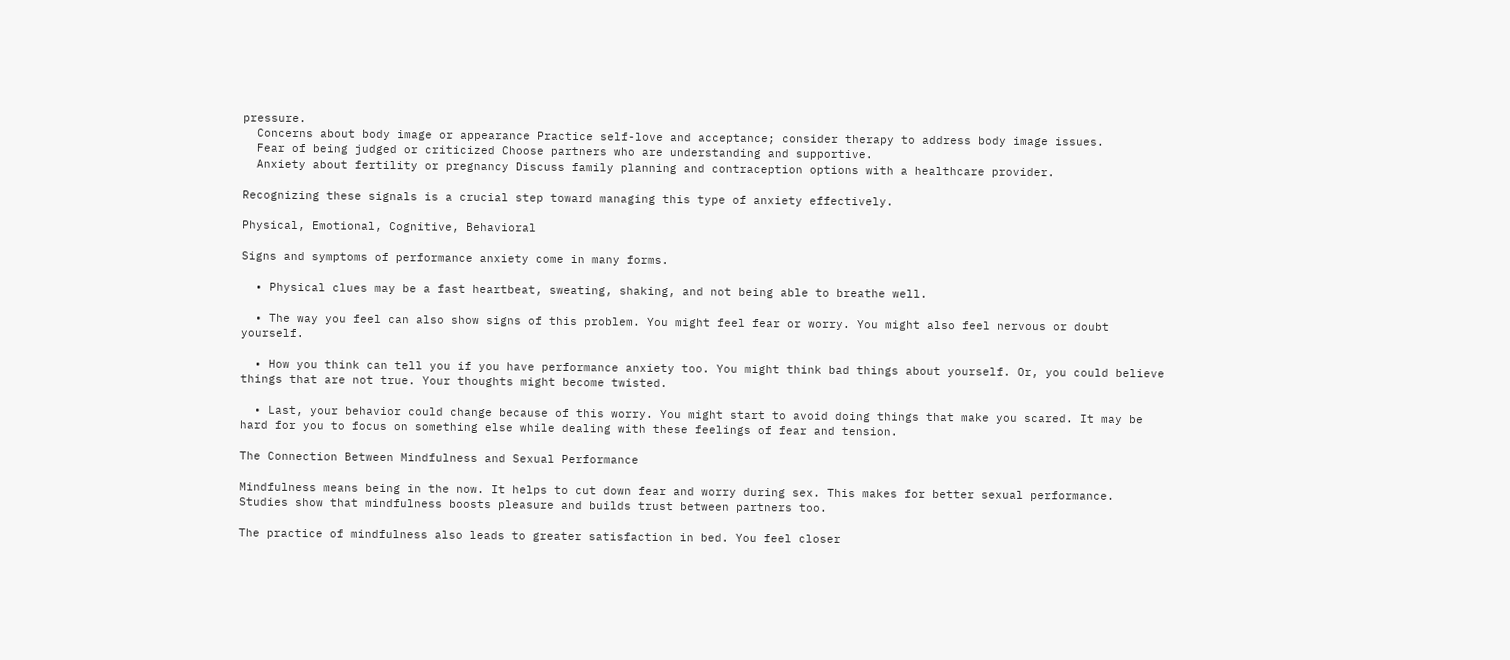pressure.
  Concerns about body image or appearance Practice self-love and acceptance; consider therapy to address body image issues.
  Fear of being judged or criticized Choose partners who are understanding and supportive.
  Anxiety about fertility or pregnancy Discuss family planning and contraception options with a healthcare provider.

Recognizing these signals is a crucial step toward managing this type of anxiety effectively.

Physical, Emotional, Cognitive, Behavioral

Signs and symptoms of performance anxiety come in many forms.

  • Physical clues may be a fast heartbeat, sweating, shaking, and not being able to breathe well.

  • The way you feel can also show signs of this problem. You might feel fear or worry. You might also feel nervous or doubt yourself.

  • How you think can tell you if you have performance anxiety too. You might think bad things about yourself. Or, you could believe things that are not true. Your thoughts might become twisted.

  • Last, your behavior could change because of this worry. You might start to avoid doing things that make you scared. It may be hard for you to focus on something else while dealing with these feelings of fear and tension.

The Connection Between Mindfulness and Sexual Performance

Mindfulness means being in the now. It helps to cut down fear and worry during sex. This makes for better sexual performance. Studies show that mindfulness boosts pleasure and builds trust between partners too.

The practice of mindfulness also leads to greater satisfaction in bed. You feel closer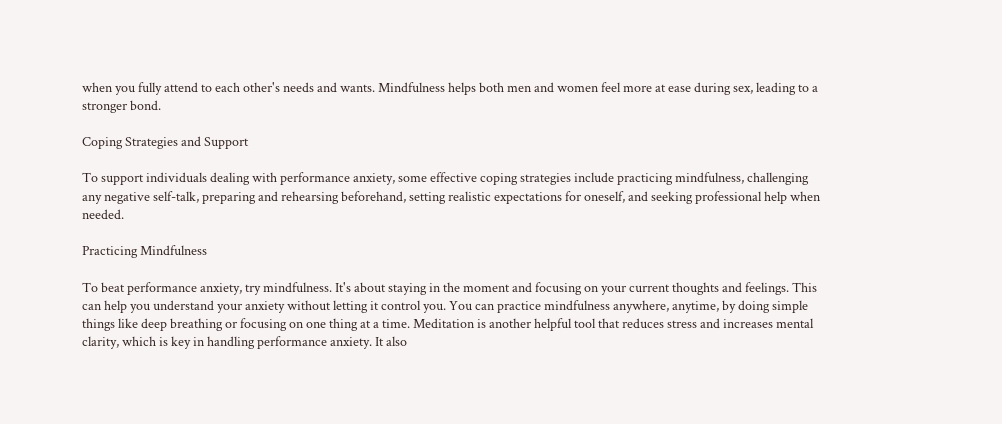when you fully attend to each other's needs and wants. Mindfulness helps both men and women feel more at ease during sex, leading to a stronger bond.

Coping Strategies and Support

To support individuals dealing with performance anxiety, some effective coping strategies include practicing mindfulness, challenging any negative self-talk, preparing and rehearsing beforehand, setting realistic expectations for oneself, and seeking professional help when needed.

Practicing Mindfulness

To beat performance anxiety, try mindfulness. It's about staying in the moment and focusing on your current thoughts and feelings. This can help you understand your anxiety without letting it control you. You can practice mindfulness anywhere, anytime, by doing simple things like deep breathing or focusing on one thing at a time. Meditation is another helpful tool that reduces stress and increases mental clarity, which is key in handling performance anxiety. It also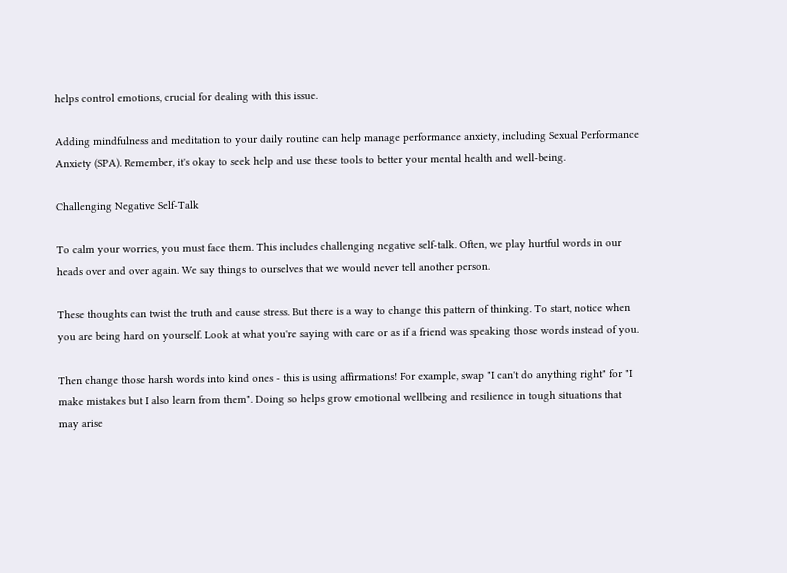helps control emotions, crucial for dealing with this issue.

Adding mindfulness and meditation to your daily routine can help manage performance anxiety, including Sexual Performance Anxiety (SPA). Remember, it's okay to seek help and use these tools to better your mental health and well-being.

Challenging Negative Self-Talk

To calm your worries, you must face them. This includes challenging negative self-talk. Often, we play hurtful words in our heads over and over again. We say things to ourselves that we would never tell another person.

These thoughts can twist the truth and cause stress. But there is a way to change this pattern of thinking. To start, notice when you are being hard on yourself. Look at what you're saying with care or as if a friend was speaking those words instead of you.

Then change those harsh words into kind ones - this is using affirmations! For example, swap "I can't do anything right" for "I make mistakes but I also learn from them". Doing so helps grow emotional wellbeing and resilience in tough situations that may arise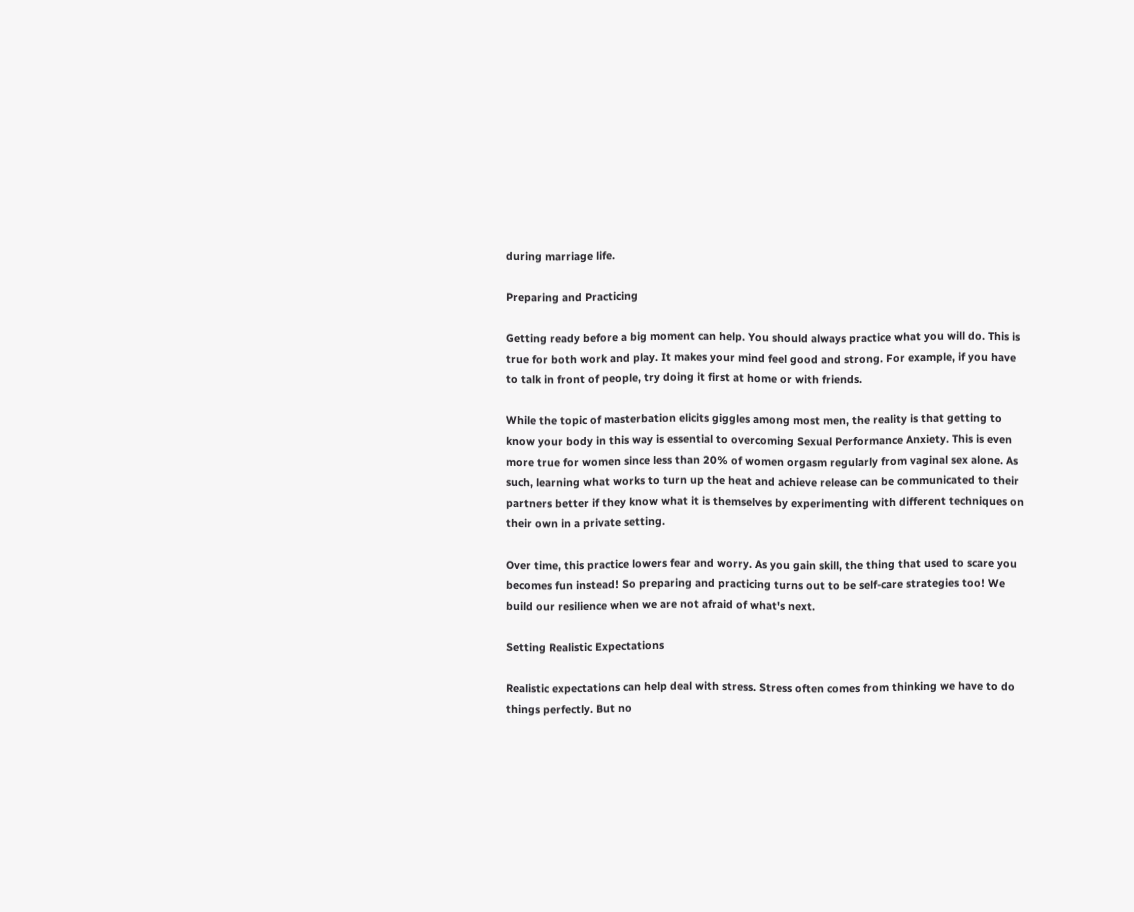during marriage life.

Preparing and Practicing

Getting ready before a big moment can help. You should always practice what you will do. This is true for both work and play. It makes your mind feel good and strong. For example, if you have to talk in front of people, try doing it first at home or with friends.

While the topic of masterbation elicits giggles among most men, the reality is that getting to know your body in this way is essential to overcoming Sexual Performance Anxiety. This is even more true for women since less than 20% of women orgasm regularly from vaginal sex alone. As such, learning what works to turn up the heat and achieve release can be communicated to their partners better if they know what it is themselves by experimenting with different techniques on their own in a private setting.

Over time, this practice lowers fear and worry. As you gain skill, the thing that used to scare you becomes fun instead! So preparing and practicing turns out to be self-care strategies too! We build our resilience when we are not afraid of what's next.

Setting Realistic Expectations

Realistic expectations can help deal with stress. Stress often comes from thinking we have to do things perfectly. But no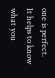one is perfect. It helps to know what you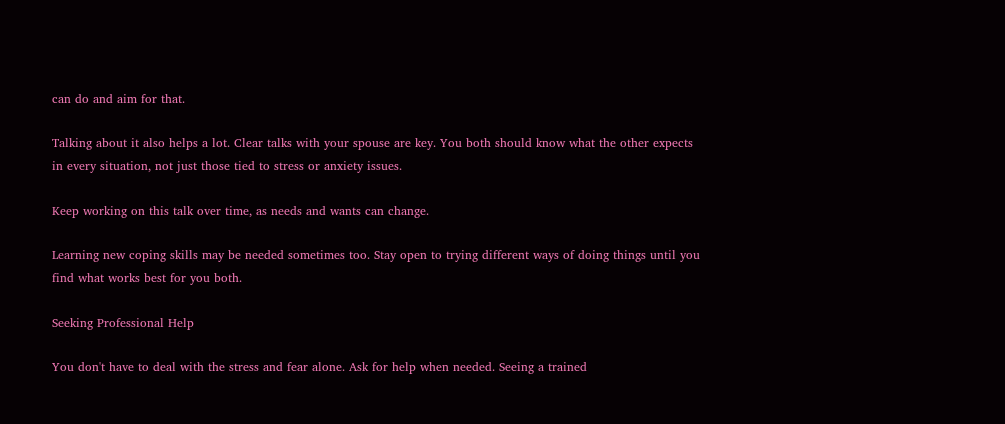can do and aim for that.

Talking about it also helps a lot. Clear talks with your spouse are key. You both should know what the other expects in every situation, not just those tied to stress or anxiety issues.

Keep working on this talk over time, as needs and wants can change.

Learning new coping skills may be needed sometimes too. Stay open to trying different ways of doing things until you find what works best for you both.

Seeking Professional Help

You don't have to deal with the stress and fear alone. Ask for help when needed. Seeing a trained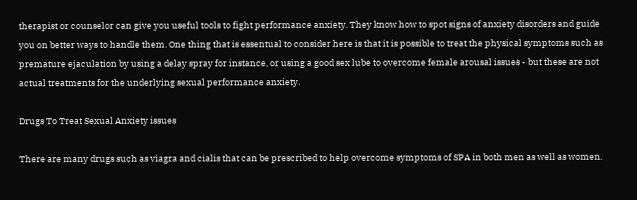therapist or counselor can give you useful tools to fight performance anxiety. They know how to spot signs of anxiety disorders and guide you on better ways to handle them. One thing that is essentual to consider here is that it is possible to treat the physical symptoms such as premature ejaculation by using a delay spray for instance, or using a good sex lube to overcome female arousal issues - but these are not actual treatments for the underlying sexual performance anxiety.

Drugs To Treat Sexual Anxiety issues

There are many drugs such as viagra and cialis that can be prescribed to help overcome symptoms of SPA in both men as well as women.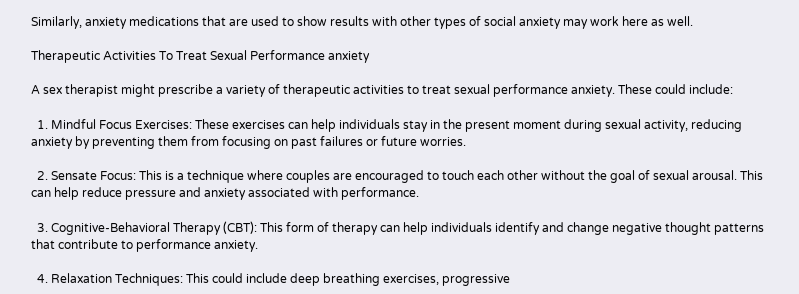Similarly, anxiety medications that are used to show results with other types of social anxiety may work here as well.

Therapeutic Activities To Treat Sexual Performance anxiety

A sex therapist might prescribe a variety of therapeutic activities to treat sexual performance anxiety. These could include:

  1. Mindful Focus Exercises: These exercises can help individuals stay in the present moment during sexual activity, reducing anxiety by preventing them from focusing on past failures or future worries.

  2. Sensate Focus: This is a technique where couples are encouraged to touch each other without the goal of sexual arousal. This can help reduce pressure and anxiety associated with performance.

  3. Cognitive-Behavioral Therapy (CBT): This form of therapy can help individuals identify and change negative thought patterns that contribute to performance anxiety.

  4. Relaxation Techniques: This could include deep breathing exercises, progressive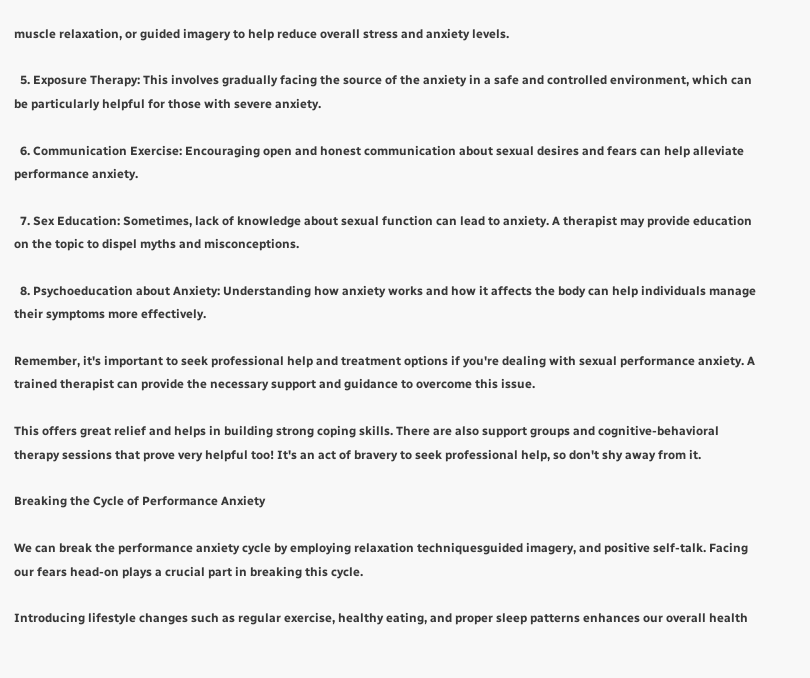muscle relaxation, or guided imagery to help reduce overall stress and anxiety levels.

  5. Exposure Therapy: This involves gradually facing the source of the anxiety in a safe and controlled environment, which can be particularly helpful for those with severe anxiety.

  6. Communication Exercise: Encouraging open and honest communication about sexual desires and fears can help alleviate performance anxiety.

  7. Sex Education: Sometimes, lack of knowledge about sexual function can lead to anxiety. A therapist may provide education on the topic to dispel myths and misconceptions.

  8. Psychoeducation about Anxiety: Understanding how anxiety works and how it affects the body can help individuals manage their symptoms more effectively.

Remember, it's important to seek professional help and treatment options if you're dealing with sexual performance anxiety. A trained therapist can provide the necessary support and guidance to overcome this issue.

This offers great relief and helps in building strong coping skills. There are also support groups and cognitive-behavioral therapy sessions that prove very helpful too! It's an act of bravery to seek professional help, so don't shy away from it.

Breaking the Cycle of Performance Anxiety

We can break the performance anxiety cycle by employing relaxation techniquesguided imagery, and positive self-talk. Facing our fears head-on plays a crucial part in breaking this cycle.

Introducing lifestyle changes such as regular exercise, healthy eating, and proper sleep patterns enhances our overall health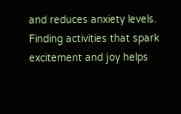and reduces anxiety levels. Finding activities that spark excitement and joy helps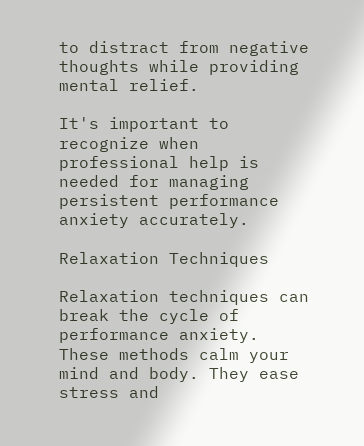to distract from negative thoughts while providing mental relief.

It's important to recognize when professional help is needed for managing persistent performance anxiety accurately.

Relaxation Techniques

Relaxation techniques can break the cycle of performance anxiety. These methods calm your mind and body. They ease stress and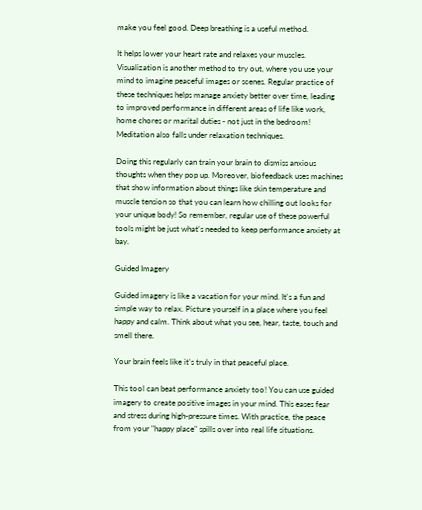make you feel good. Deep breathing is a useful method.

It helps lower your heart rate and relaxes your muscles. Visualization is another method to try out, where you use your mind to imagine peaceful images or scenes. Regular practice of these techniques helps manage anxiety better over time, leading to improved performance in different areas of life like work, home chores or marital duties - not just in the bedroom! Meditation also falls under relaxation techniques.

Doing this regularly can train your brain to dismiss anxious thoughts when they pop up. Moreover, biofeedback uses machines that show information about things like skin temperature and muscle tension so that you can learn how chilling out looks for your unique body! So remember, regular use of these powerful tools might be just what's needed to keep performance anxiety at bay.

Guided Imagery

Guided imagery is like a vacation for your mind. It's a fun and simple way to relax. Picture yourself in a place where you feel happy and calm. Think about what you see, hear, taste, touch and smell there.

Your brain feels like it’s truly in that peaceful place.

This tool can beat performance anxiety too! You can use guided imagery to create positive images in your mind. This eases fear and stress during high-pressure times. With practice, the peace from your "happy place" spills over into real life situations.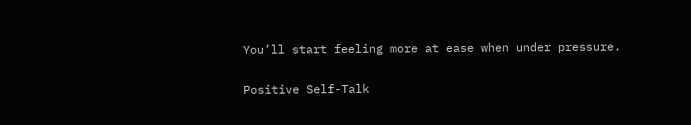You’ll start feeling more at ease when under pressure.

Positive Self-Talk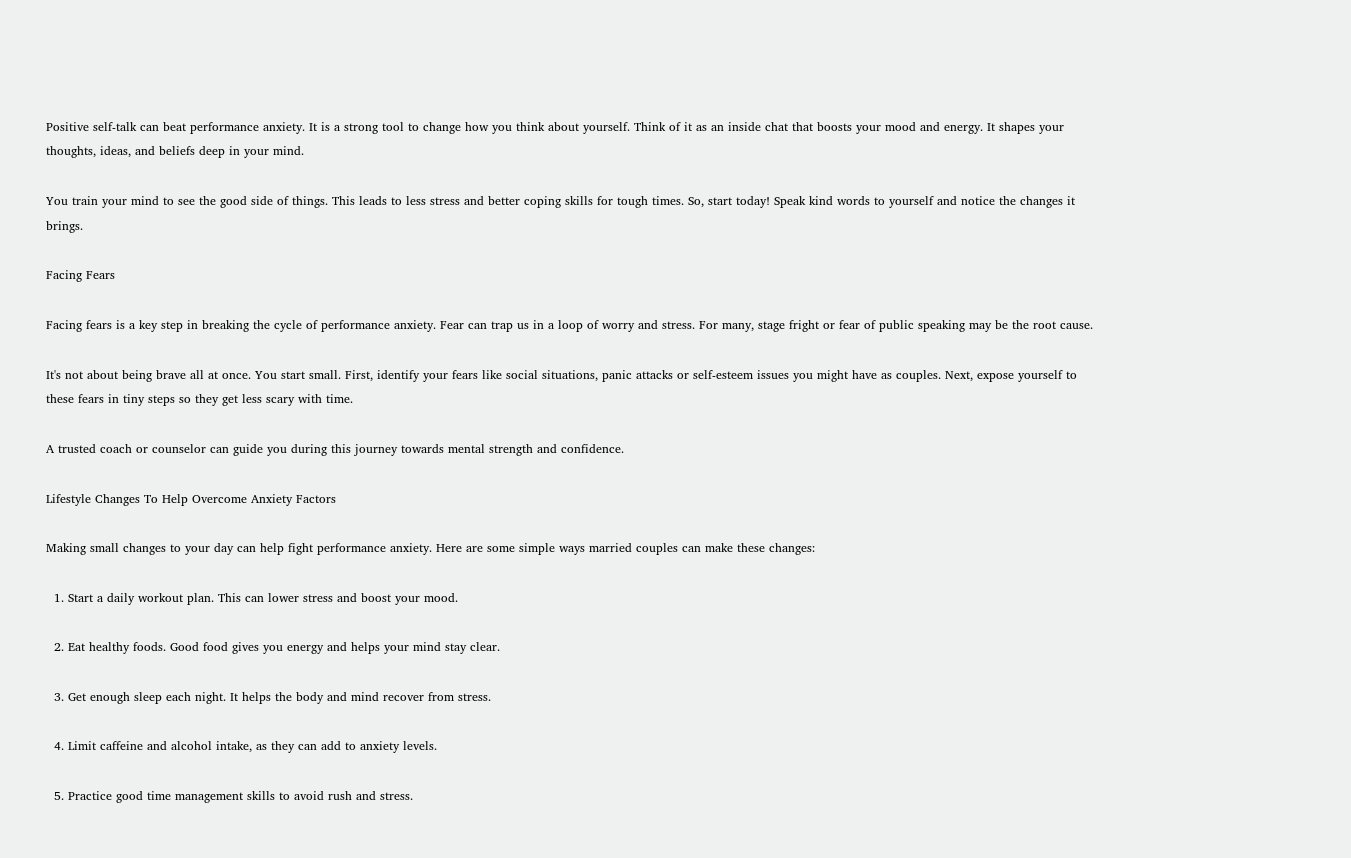Positive self-talk can beat performance anxiety. It is a strong tool to change how you think about yourself. Think of it as an inside chat that boosts your mood and energy. It shapes your thoughts, ideas, and beliefs deep in your mind.

You train your mind to see the good side of things. This leads to less stress and better coping skills for tough times. So, start today! Speak kind words to yourself and notice the changes it brings.

Facing Fears

Facing fears is a key step in breaking the cycle of performance anxiety. Fear can trap us in a loop of worry and stress. For many, stage fright or fear of public speaking may be the root cause.

It's not about being brave all at once. You start small. First, identify your fears like social situations, panic attacks or self-esteem issues you might have as couples. Next, expose yourself to these fears in tiny steps so they get less scary with time.

A trusted coach or counselor can guide you during this journey towards mental strength and confidence.

Lifestyle Changes To Help Overcome Anxiety Factors

Making small changes to your day can help fight performance anxiety. Here are some simple ways married couples can make these changes:

  1. Start a daily workout plan. This can lower stress and boost your mood.

  2. Eat healthy foods. Good food gives you energy and helps your mind stay clear.

  3. Get enough sleep each night. It helps the body and mind recover from stress.

  4. Limit caffeine and alcohol intake, as they can add to anxiety levels.

  5. Practice good time management skills to avoid rush and stress.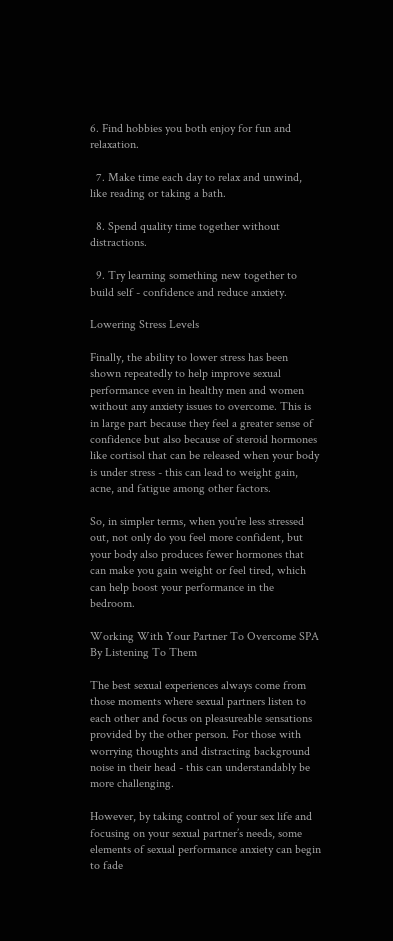6. Find hobbies you both enjoy for fun and relaxation.

  7. Make time each day to relax and unwind, like reading or taking a bath.

  8. Spend quality time together without distractions.

  9. Try learning something new together to build self - confidence and reduce anxiety.

Lowering Stress Levels

Finally, the ability to lower stress has been shown repeatedly to help improve sexual performance even in healthy men and women without any anxiety issues to overcome. This is in large part because they feel a greater sense of confidence but also because of steroid hormones like cortisol that can be released when your body is under stress - this can lead to weight gain, acne, and fatigue among other factors.

So, in simpler terms, when you're less stressed out, not only do you feel more confident, but your body also produces fewer hormones that can make you gain weight or feel tired, which can help boost your performance in the bedroom.

Working With Your Partner To Overcome SPA By Listening To Them

The best sexual experiences always come from those moments where sexual partners listen to each other and focus on pleasureable sensations provided by the other person. For those with worrying thoughts and distracting background noise in their head - this can understandably be more challenging.

However, by taking control of your sex life and focusing on your sexual partner’s needs, some elements of sexual performance anxiety can begin to fade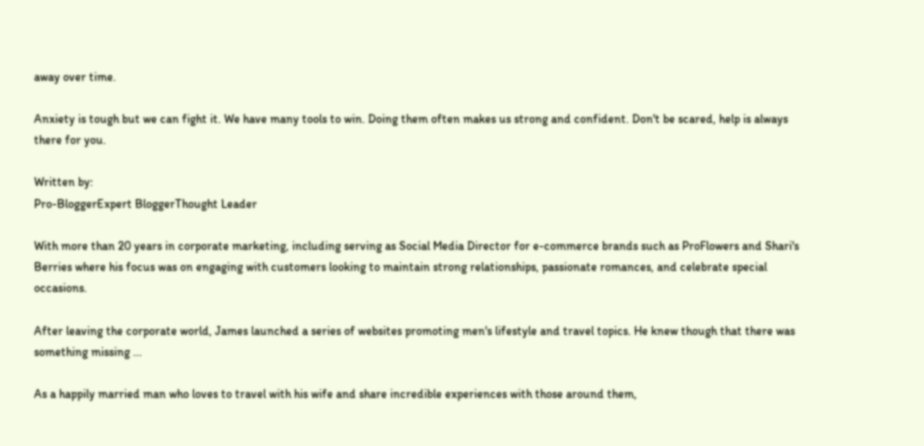away over time.

Anxiety is tough but we can fight it. We have many tools to win. Doing them often makes us strong and confident. Don't be scared, help is always there for you.

Written by:
Pro-BloggerExpert BloggerThought Leader

With more than 20 years in corporate marketing, including serving as Social Media Director for e-commerce brands such as ProFlowers and Shari's Berries where his focus was on engaging with customers looking to maintain strong relationships, passionate romances, and celebrate special occasions.

After leaving the corporate world, James launched a series of websites promoting men's lifestyle and travel topics. He knew though that there was something missing ...

As a happily married man who loves to travel with his wife and share incredible experiences with those around them,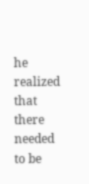he realized that there needed to be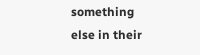something else in their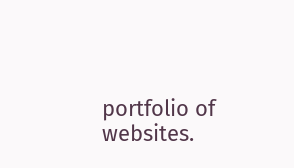portfolio of websites.